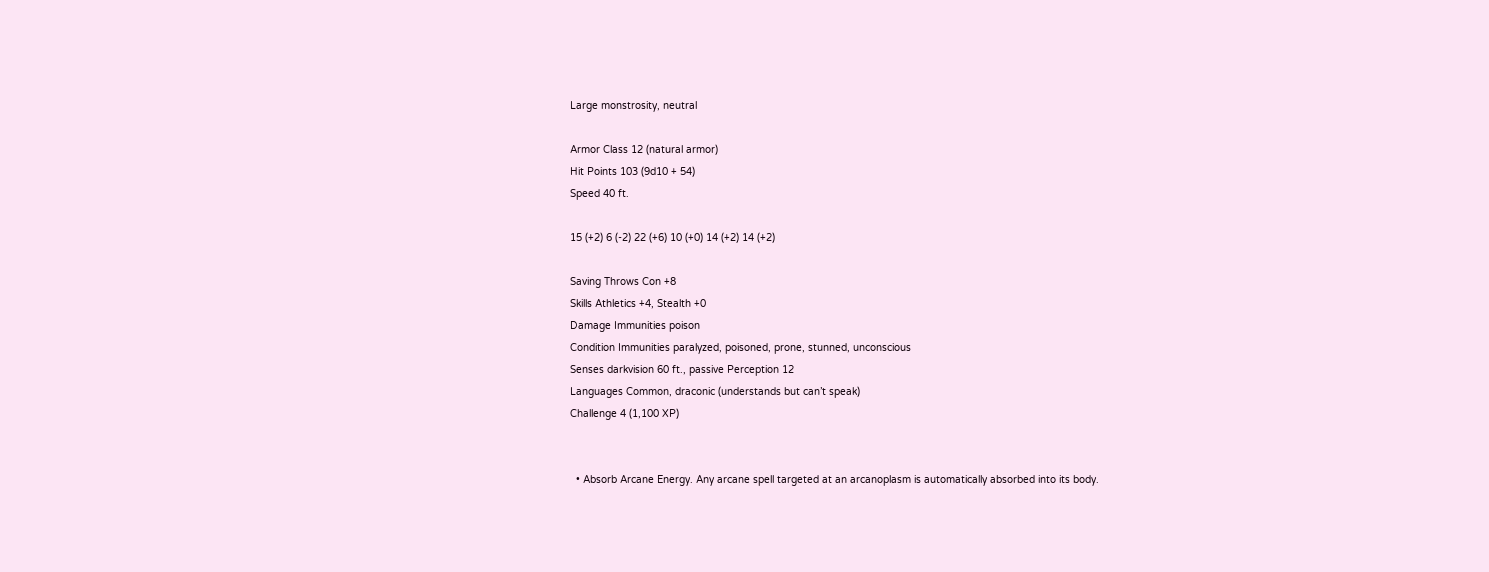Large monstrosity, neutral

Armor Class 12 (natural armor)
Hit Points 103 (9d10 + 54)
Speed 40 ft.

15 (+2) 6 (-2) 22 (+6) 10 (+0) 14 (+2) 14 (+2)

Saving Throws Con +8
Skills Athletics +4, Stealth +0
Damage Immunities poison
Condition Immunities paralyzed, poisoned, prone, stunned, unconscious
Senses darkvision 60 ft., passive Perception 12
Languages Common, draconic (understands but can’t speak)
Challenge 4 (1,100 XP)


  • Absorb Arcane Energy. Any arcane spell targeted at an arcanoplasm is automatically absorbed into its body.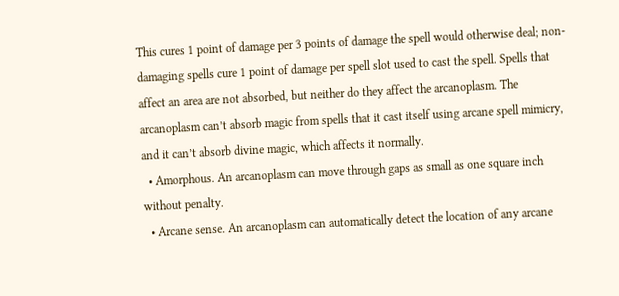This cures 1 point of damage per 3 points of damage the spell would otherwise deal; non-damaging spells cure 1 point of damage per spell slot used to cast the spell. Spells that affect an area are not absorbed, but neither do they affect the arcanoplasm. The arcanoplasm can’t absorb magic from spells that it cast itself using arcane spell mimicry, and it can’t absorb divine magic, which affects it normally.
  • Amorphous. An arcanoplasm can move through gaps as small as one square inch without penalty.
  • Arcane sense. An arcanoplasm can automatically detect the location of any arcane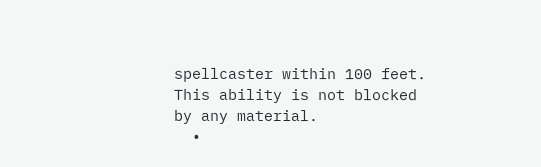spellcaster within 100 feet. This ability is not blocked by any material.
  •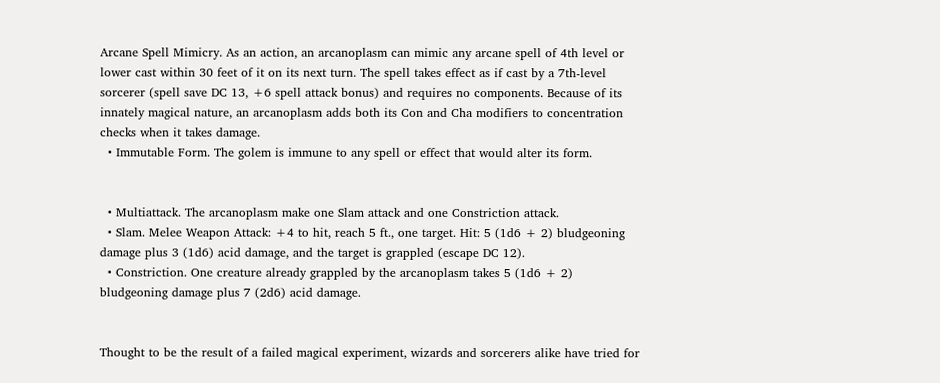Arcane Spell Mimicry. As an action, an arcanoplasm can mimic any arcane spell of 4th level or lower cast within 30 feet of it on its next turn. The spell takes effect as if cast by a 7th-level sorcerer (spell save DC 13, +6 spell attack bonus) and requires no components. Because of its innately magical nature, an arcanoplasm adds both its Con and Cha modifiers to concentration checks when it takes damage.
  • Immutable Form. The golem is immune to any spell or effect that would alter its form.


  • Multiattack. The arcanoplasm make one Slam attack and one Constriction attack.
  • Slam. Melee Weapon Attack: +4 to hit, reach 5 ft., one target. Hit: 5 (1d6 + 2) bludgeoning damage plus 3 (1d6) acid damage, and the target is grappled (escape DC 12).
  • Constriction. One creature already grappled by the arcanoplasm takes 5 (1d6 + 2) bludgeoning damage plus 7 (2d6) acid damage.


Thought to be the result of a failed magical experiment, wizards and sorcerers alike have tried for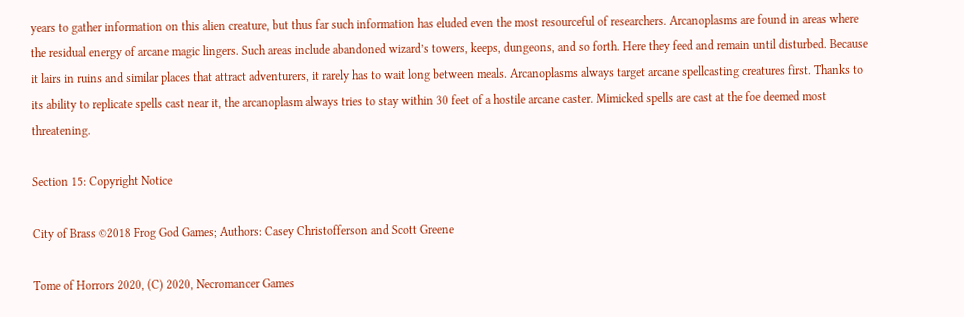years to gather information on this alien creature, but thus far such information has eluded even the most resourceful of researchers. Arcanoplasms are found in areas where the residual energy of arcane magic lingers. Such areas include abandoned wizard’s towers, keeps, dungeons, and so forth. Here they feed and remain until disturbed. Because it lairs in ruins and similar places that attract adventurers, it rarely has to wait long between meals. Arcanoplasms always target arcane spellcasting creatures first. Thanks to its ability to replicate spells cast near it, the arcanoplasm always tries to stay within 30 feet of a hostile arcane caster. Mimicked spells are cast at the foe deemed most threatening.

Section 15: Copyright Notice

City of Brass ©2018 Frog God Games; Authors: Casey Christofferson and Scott Greene

Tome of Horrors 2020, (C) 2020, Necromancer Games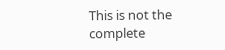This is not the complete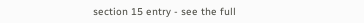section 15 entry - see the full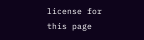license for this page